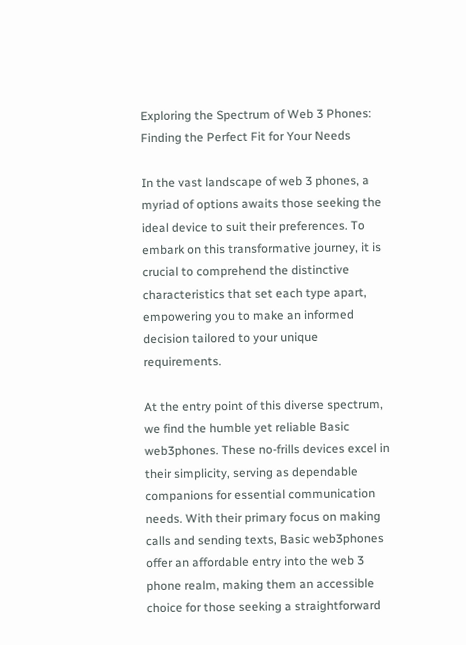Exploring the Spectrum of Web 3 Phones: Finding the Perfect Fit for Your Needs

In the vast landscape of web 3 phones, a myriad of options awaits those seeking the ideal device to suit their preferences. To embark on this transformative journey, it is crucial to comprehend the distinctive characteristics that set each type apart, empowering you to make an informed decision tailored to your unique requirements.

At the entry point of this diverse spectrum, we find the humble yet reliable Basic web3phones. These no-frills devices excel in their simplicity, serving as dependable companions for essential communication needs. With their primary focus on making calls and sending texts, Basic web3phones offer an affordable entry into the web 3 phone realm, making them an accessible choice for those seeking a straightforward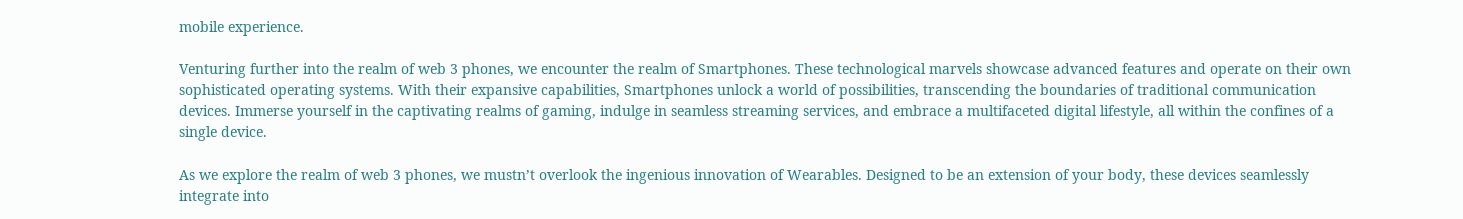mobile experience.

Venturing further into the realm of web 3 phones, we encounter the realm of Smartphones. These technological marvels showcase advanced features and operate on their own sophisticated operating systems. With their expansive capabilities, Smartphones unlock a world of possibilities, transcending the boundaries of traditional communication devices. Immerse yourself in the captivating realms of gaming, indulge in seamless streaming services, and embrace a multifaceted digital lifestyle, all within the confines of a single device.

As we explore the realm of web 3 phones, we mustn’t overlook the ingenious innovation of Wearables. Designed to be an extension of your body, these devices seamlessly integrate into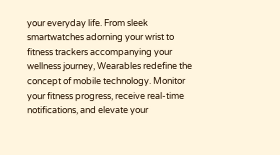your everyday life. From sleek smartwatches adorning your wrist to fitness trackers accompanying your wellness journey, Wearables redefine the concept of mobile technology. Monitor your fitness progress, receive real-time notifications, and elevate your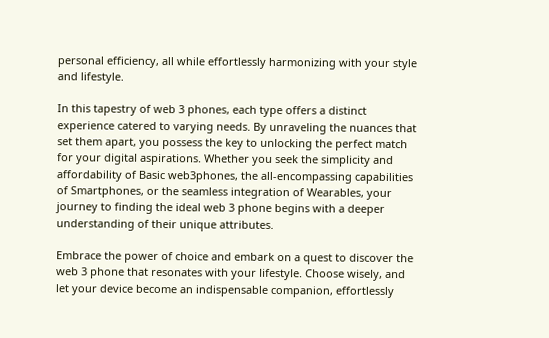personal efficiency, all while effortlessly harmonizing with your style and lifestyle.

In this tapestry of web 3 phones, each type offers a distinct experience catered to varying needs. By unraveling the nuances that set them apart, you possess the key to unlocking the perfect match for your digital aspirations. Whether you seek the simplicity and affordability of Basic web3phones, the all-encompassing capabilities of Smartphones, or the seamless integration of Wearables, your journey to finding the ideal web 3 phone begins with a deeper understanding of their unique attributes.

Embrace the power of choice and embark on a quest to discover the web 3 phone that resonates with your lifestyle. Choose wisely, and let your device become an indispensable companion, effortlessly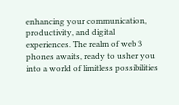enhancing your communication, productivity, and digital experiences. The realm of web 3 phones awaits, ready to usher you into a world of limitless possibilities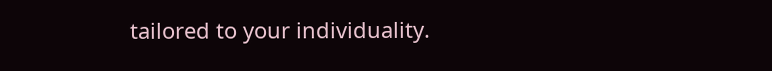tailored to your individuality.